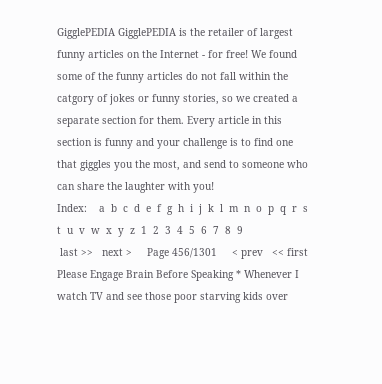GigglePEDIA GigglePEDIA is the retailer of largest funny articles on the Internet - for free! We found some of the funny articles do not fall within the catgory of jokes or funny stories, so we created a separate section for them. Every article in this section is funny and your challenge is to find one that giggles you the most, and send to someone who can share the laughter with you!
Index:    a  b  c  d  e  f  g  h  i  j  k  l  m  n  o  p  q  r  s  t  u  v  w  x  y  z  1  2  3  4  5  6  7  8  9
 last >>   next >     Page 456/1301     < prev   << first
Please Engage Brain Before Speaking * Whenever I watch TV and see those poor starving kids over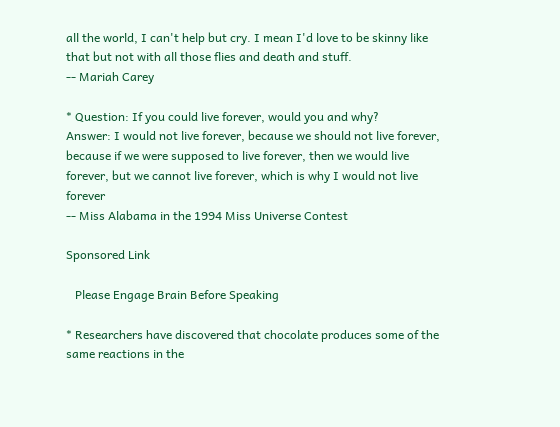all the world, I can't help but cry. I mean I'd love to be skinny like that but not with all those flies and death and stuff.
-- Mariah Carey

* Question: If you could live forever, would you and why?
Answer: I would not live forever, because we should not live forever, because if we were supposed to live forever, then we would live forever, but we cannot live forever, which is why I would not live forever
-- Miss Alabama in the 1994 Miss Universe Contest

Sponsored Link

   Please Engage Brain Before Speaking

* Researchers have discovered that chocolate produces some of the same reactions in the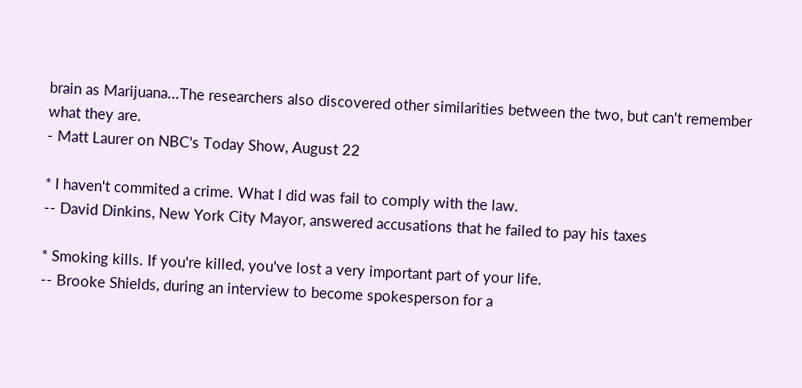brain as Marijuana...The researchers also discovered other similarities between the two, but can't remember what they are.
- Matt Laurer on NBC's Today Show, August 22

* I haven't commited a crime. What I did was fail to comply with the law.
-- David Dinkins, New York City Mayor, answered accusations that he failed to pay his taxes

* Smoking kills. If you're killed, you've lost a very important part of your life.
-- Brooke Shields, during an interview to become spokesperson for a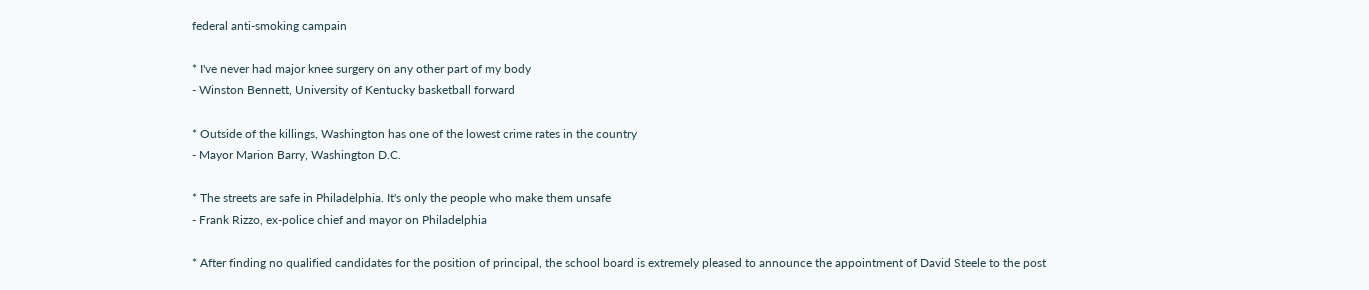federal anti-smoking campain

* I've never had major knee surgery on any other part of my body
- Winston Bennett, University of Kentucky basketball forward

* Outside of the killings, Washington has one of the lowest crime rates in the country
- Mayor Marion Barry, Washington D.C.

* The streets are safe in Philadelphia. It's only the people who make them unsafe
- Frank Rizzo, ex-police chief and mayor on Philadelphia

* After finding no qualified candidates for the position of principal, the school board is extremely pleased to announce the appointment of David Steele to the post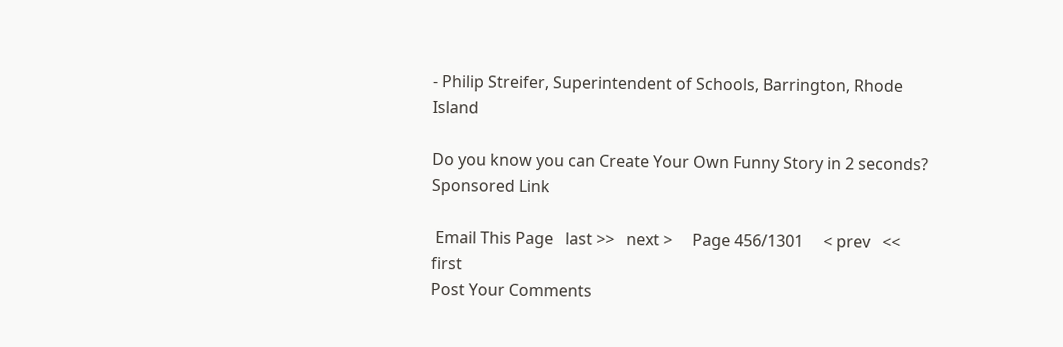- Philip Streifer, Superintendent of Schools, Barrington, Rhode Island

Do you know you can Create Your Own Funny Story in 2 seconds?
Sponsored Link

 Email This Page   last >>   next >     Page 456/1301     < prev   << first
Post Your Comments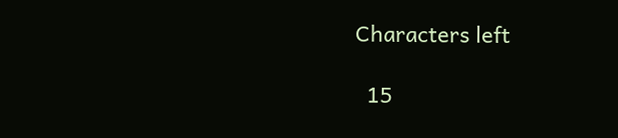Characters left

  15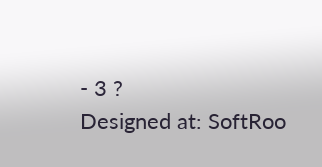- 3 ?
Designed at: SoftRoo